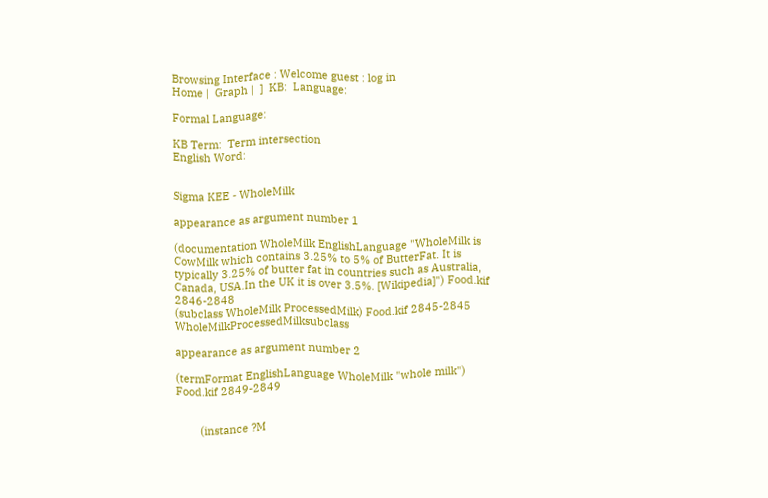Browsing Interface : Welcome guest : log in
Home |  Graph |  ]  KB:  Language:

Formal Language:

KB Term:  Term intersection
English Word:


Sigma KEE - WholeMilk

appearance as argument number 1

(documentation WholeMilk EnglishLanguage "WholeMilk is CowMilk which contains 3.25% to 5% of ButterFat. It is typically 3.25% of butter fat in countries such as Australia, Canada, USA.In the UK it is over 3.5%. [Wikipedia]") Food.kif 2846-2848
(subclass WholeMilk ProcessedMilk) Food.kif 2845-2845 WholeMilkProcessedMilksubclass

appearance as argument number 2

(termFormat EnglishLanguage WholeMilk "whole milk") Food.kif 2849-2849


        (instance ?M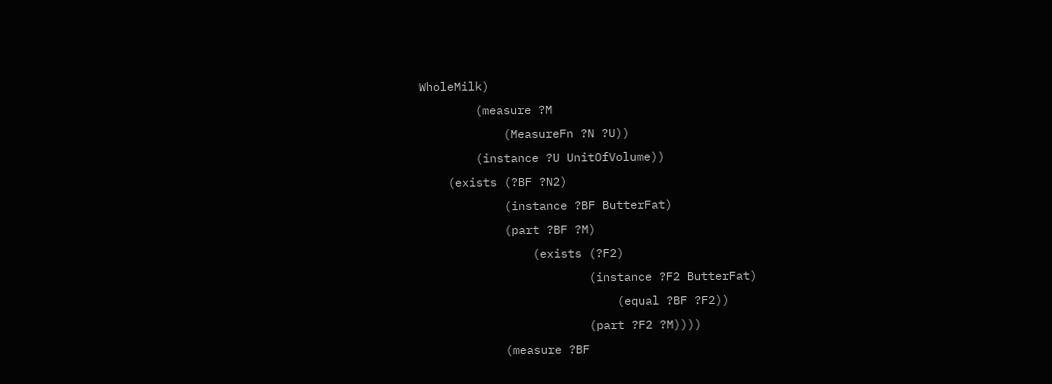WholeMilk)
        (measure ?M
            (MeasureFn ?N ?U))
        (instance ?U UnitOfVolume))
    (exists (?BF ?N2)
            (instance ?BF ButterFat)
            (part ?BF ?M)
                (exists (?F2)
                        (instance ?F2 ButterFat)
                            (equal ?BF ?F2))
                        (part ?F2 ?M))))
            (measure ?BF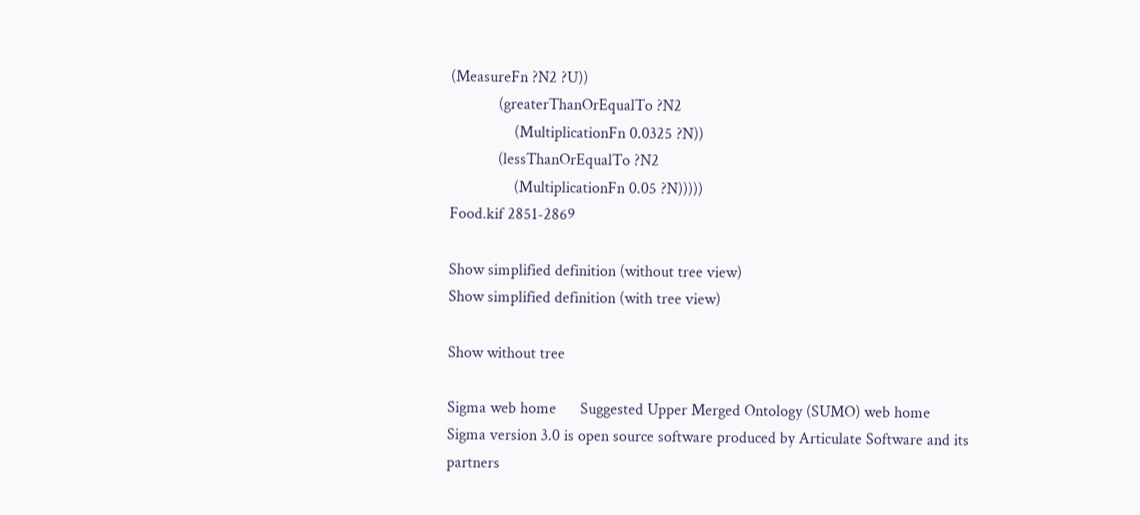(MeasureFn ?N2 ?U))
            (greaterThanOrEqualTo ?N2
                (MultiplicationFn 0.0325 ?N))
            (lessThanOrEqualTo ?N2
                (MultiplicationFn 0.05 ?N)))))
Food.kif 2851-2869

Show simplified definition (without tree view)
Show simplified definition (with tree view)

Show without tree

Sigma web home      Suggested Upper Merged Ontology (SUMO) web home
Sigma version 3.0 is open source software produced by Articulate Software and its partners